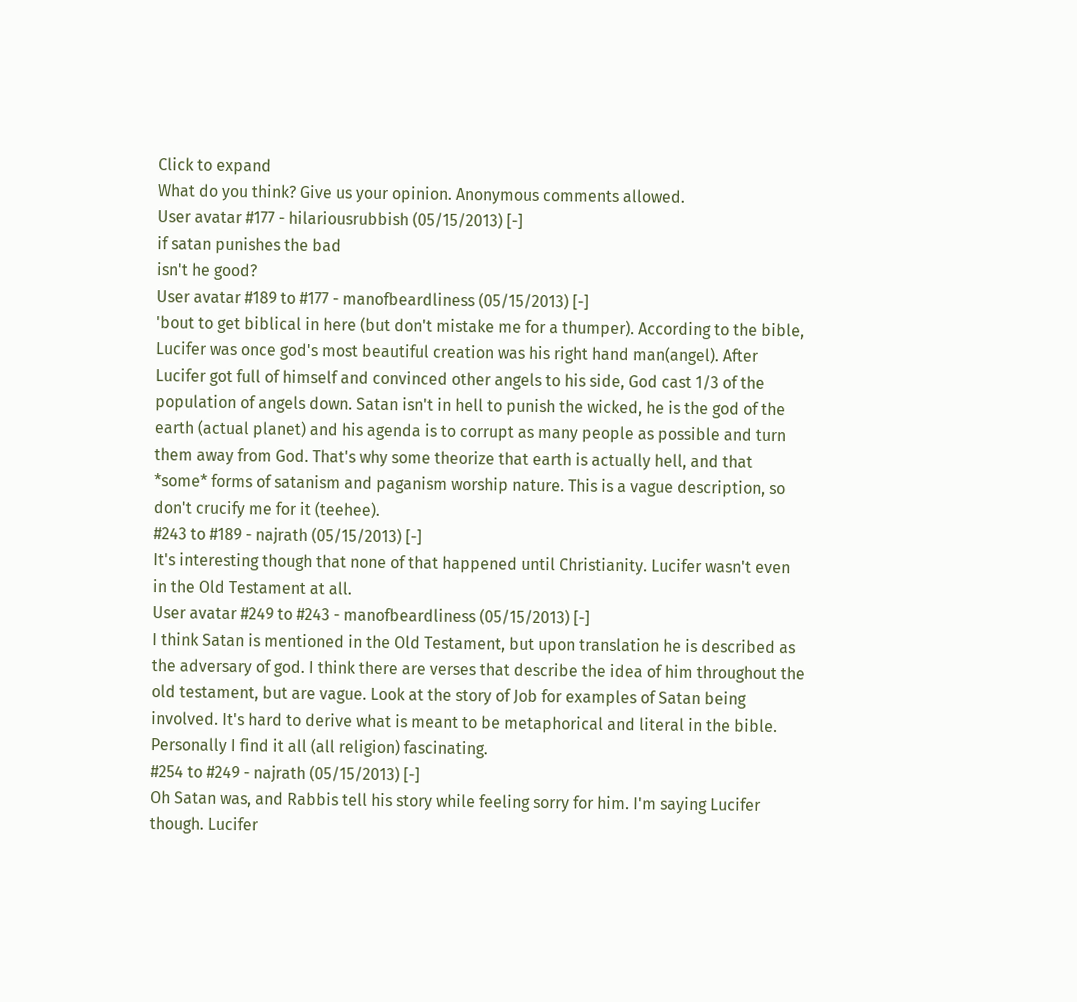Click to expand
What do you think? Give us your opinion. Anonymous comments allowed.
User avatar #177 - hilariousrubbish (05/15/2013) [-]
if satan punishes the bad
isn't he good?
User avatar #189 to #177 - manofbeardliness (05/15/2013) [-]
'bout to get biblical in here (but don't mistake me for a thumper). According to the bible, Lucifer was once god's most beautiful creation was his right hand man(angel). After Lucifer got full of himself and convinced other angels to his side, God cast 1/3 of the population of angels down. Satan isn't in hell to punish the wicked, he is the god of the earth (actual planet) and his agenda is to corrupt as many people as possible and turn them away from God. That's why some theorize that earth is actually hell, and that *some* forms of satanism and paganism worship nature. This is a vague description, so don't crucify me for it (teehee).
#243 to #189 - najrath (05/15/2013) [-]
It's interesting though that none of that happened until Christianity. Lucifer wasn't even in the Old Testament at all.
User avatar #249 to #243 - manofbeardliness (05/15/2013) [-]
I think Satan is mentioned in the Old Testament, but upon translation he is described as the adversary of god. I think there are verses that describe the idea of him throughout the old testament, but are vague. Look at the story of Job for examples of Satan being involved. It's hard to derive what is meant to be metaphorical and literal in the bible. Personally I find it all (all religion) fascinating.
#254 to #249 - najrath (05/15/2013) [-]
Oh Satan was, and Rabbis tell his story while feeling sorry for him. I'm saying Lucifer though. Lucifer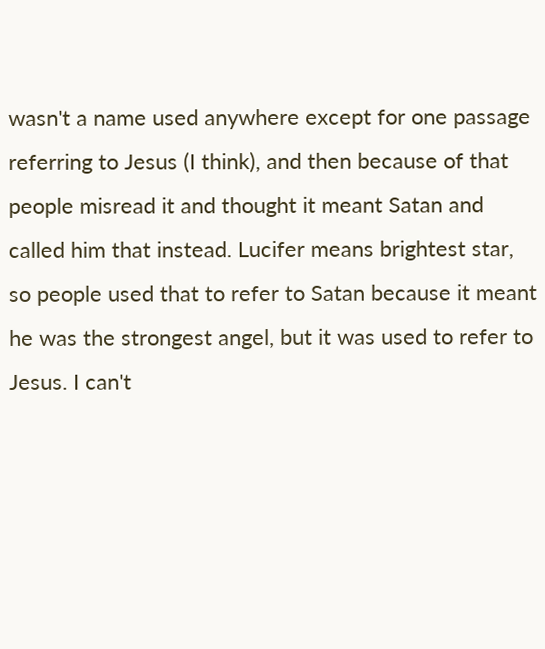wasn't a name used anywhere except for one passage referring to Jesus (I think), and then because of that people misread it and thought it meant Satan and called him that instead. Lucifer means brightest star, so people used that to refer to Satan because it meant he was the strongest angel, but it was used to refer to Jesus. I can't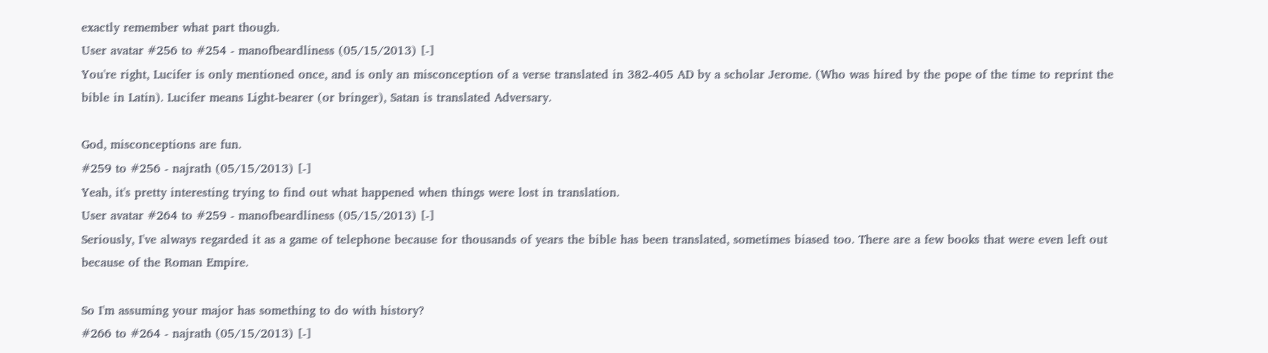exactly remember what part though.
User avatar #256 to #254 - manofbeardliness (05/15/2013) [-]
You're right, Lucifer is only mentioned once, and is only an misconception of a verse translated in 382-405 AD by a scholar Jerome. (Who was hired by the pope of the time to reprint the bible in Latin). Lucifer means Light-bearer (or bringer), Satan is translated Adversary.

God, misconceptions are fun.
#259 to #256 - najrath (05/15/2013) [-]
Yeah, it's pretty interesting trying to find out what happened when things were lost in translation.
User avatar #264 to #259 - manofbeardliness (05/15/2013) [-]
Seriously, I've always regarded it as a game of telephone because for thousands of years the bible has been translated, sometimes biased too. There are a few books that were even left out because of the Roman Empire.

So I'm assuming your major has something to do with history?
#266 to #264 - najrath (05/15/2013) [-]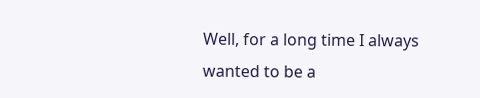Well, for a long time I always wanted to be a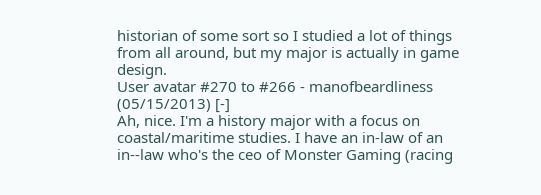historian of some sort so I studied a lot of things from all around, but my major is actually in game design.
User avatar #270 to #266 - manofbeardliness (05/15/2013) [-]
Ah, nice. I'm a history major with a focus on coastal/maritime studies. I have an in-law of an in--law who's the ceo of Monster Gaming (racing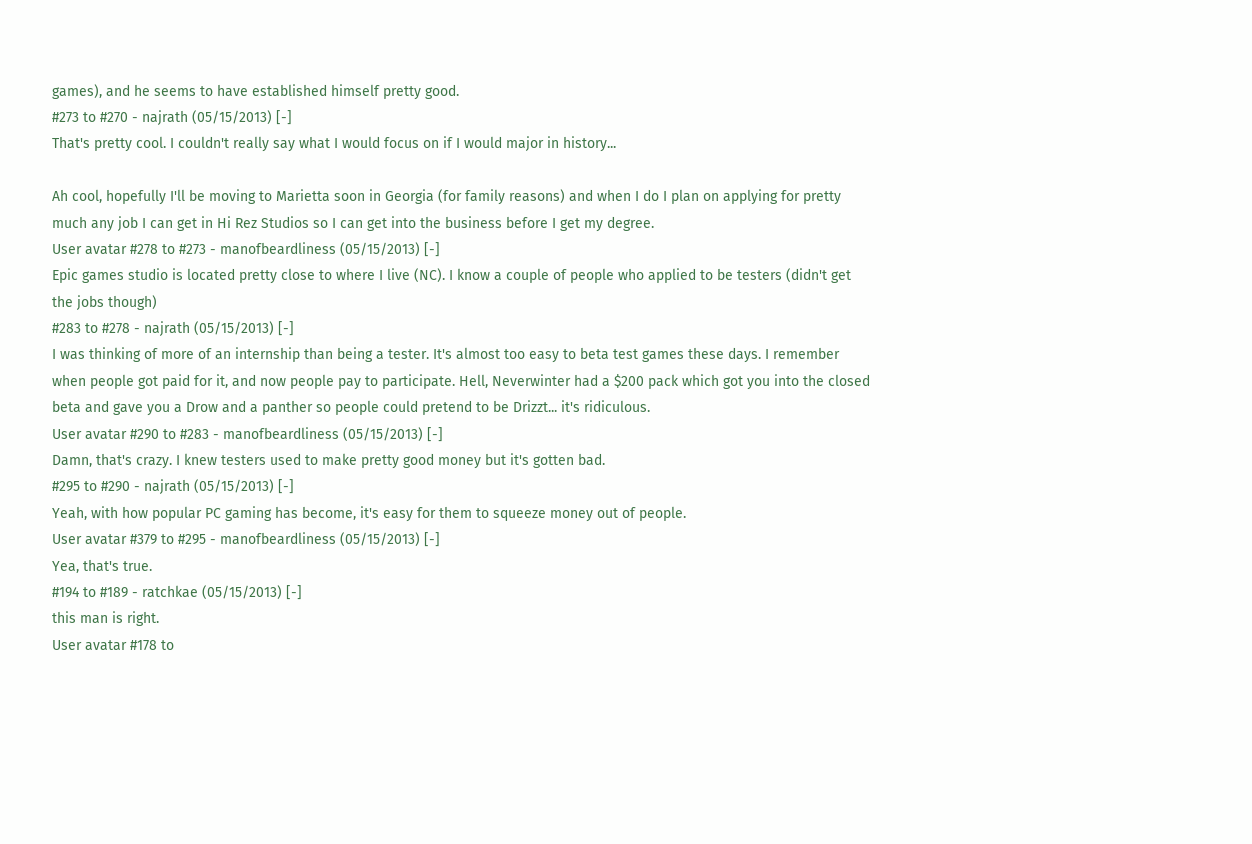games), and he seems to have established himself pretty good.
#273 to #270 - najrath (05/15/2013) [-]
That's pretty cool. I couldn't really say what I would focus on if I would major in history...

Ah cool, hopefully I'll be moving to Marietta soon in Georgia (for family reasons) and when I do I plan on applying for pretty much any job I can get in Hi Rez Studios so I can get into the business before I get my degree.
User avatar #278 to #273 - manofbeardliness (05/15/2013) [-]
Epic games studio is located pretty close to where I live (NC). I know a couple of people who applied to be testers (didn't get the jobs though)
#283 to #278 - najrath (05/15/2013) [-]
I was thinking of more of an internship than being a tester. It's almost too easy to beta test games these days. I remember when people got paid for it, and now people pay to participate. Hell, Neverwinter had a $200 pack which got you into the closed beta and gave you a Drow and a panther so people could pretend to be Drizzt... it's ridiculous.
User avatar #290 to #283 - manofbeardliness (05/15/2013) [-]
Damn, that's crazy. I knew testers used to make pretty good money but it's gotten bad.
#295 to #290 - najrath (05/15/2013) [-]
Yeah, with how popular PC gaming has become, it's easy for them to squeeze money out of people.
User avatar #379 to #295 - manofbeardliness (05/15/2013) [-]
Yea, that's true.
#194 to #189 - ratchkae (05/15/2013) [-]
this man is right.
User avatar #178 to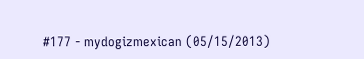#177 - mydogizmexican (05/15/2013)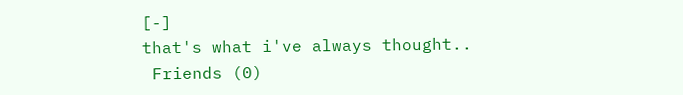[-]
that's what i've always thought..
 Friends (0)